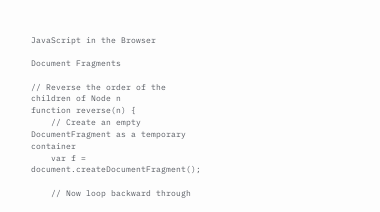JavaScript in the Browser

Document Fragments

// Reverse the order of the children of Node n
function reverse(n) {
    // Create an empty DocumentFragment as a temporary container
    var f = document.createDocumentFragment();

    // Now loop backward through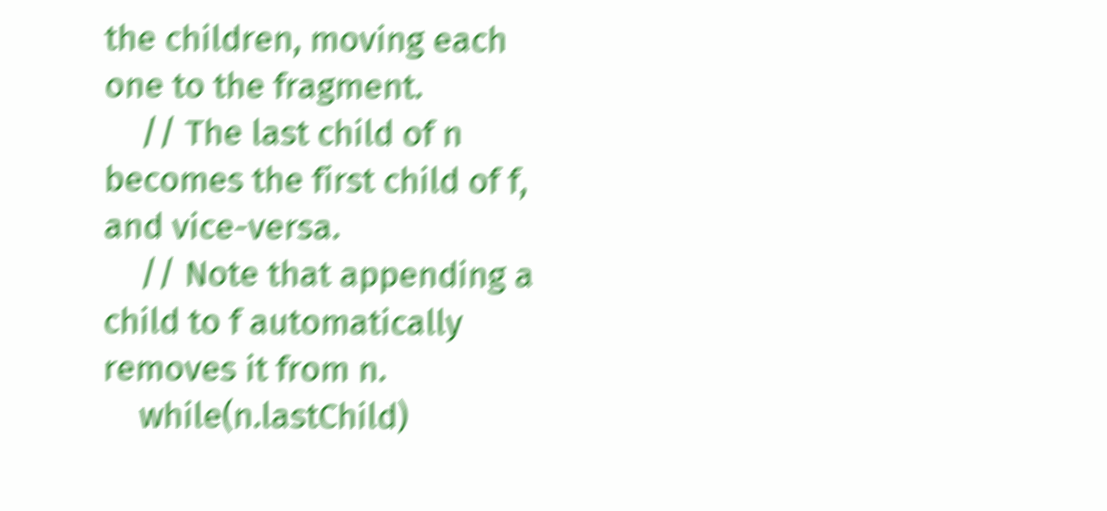the children, moving each one to the fragment.
    // The last child of n becomes the first child of f, and vice-versa.
    // Note that appending a child to f automatically removes it from n.
    while(n.lastChild)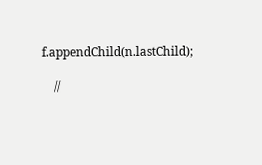f.appendChild(n.lastChild);

    //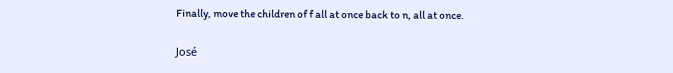Finally, move the children of f all at once back to n, all at once.

José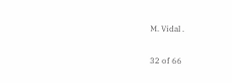M. Vidal .

32 of 66